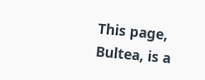This page, Bultea, is a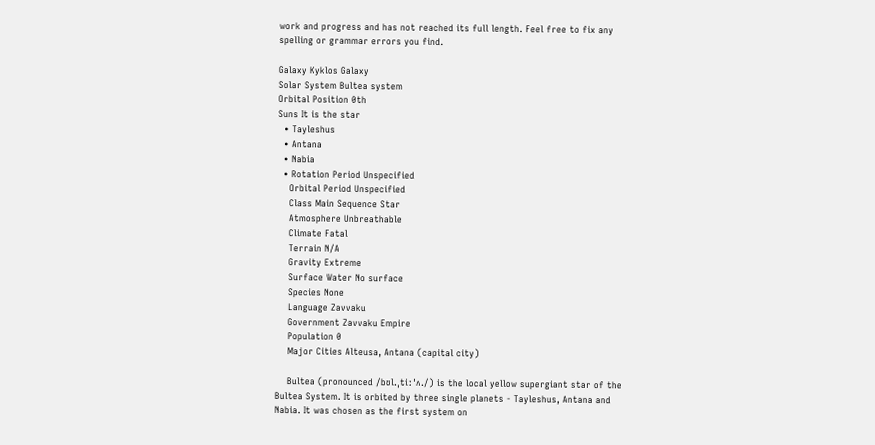work and progress and has not reached its full length. Feel free to fix any spelling or grammar errors you find.

Galaxy Kyklos Galaxy
Solar System Bultea system
Orbital Position 0th
Suns It is the star
  • Tayleshus
  • Antana
  • Nabia
  • Rotation Period Unspecified
    Orbital Period Unspecified
    Class Main Sequence Star
    Atmosphere Unbreathable
    Climate Fatal
    Terrain N/A
    Gravity Extreme
    Surface Water No surface
    Species None
    Language Zavvaku
    Government Zavvaku Empire
    Population 0
    Major Cities Alteusa, Antana (capital city)

    Bultea (pronounced /bʊl.ˌtiːˈʌ./) is the local yellow supergiant star of the Bultea System. It is orbited by three single planets - Tayleshus, Antana and Nabia. It was chosen as the first system on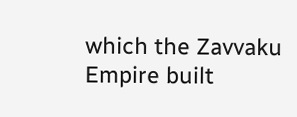which the Zavvaku Empire built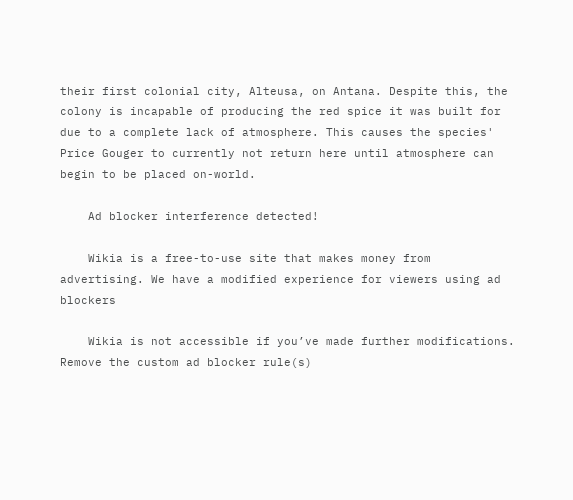their first colonial city, Alteusa, on Antana. Despite this, the colony is incapable of producing the red spice it was built for due to a complete lack of atmosphere. This causes the species' Price Gouger to currently not return here until atmosphere can begin to be placed on-world.

    Ad blocker interference detected!

    Wikia is a free-to-use site that makes money from advertising. We have a modified experience for viewers using ad blockers

    Wikia is not accessible if you’ve made further modifications. Remove the custom ad blocker rule(s)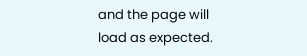and the page will load as expected.